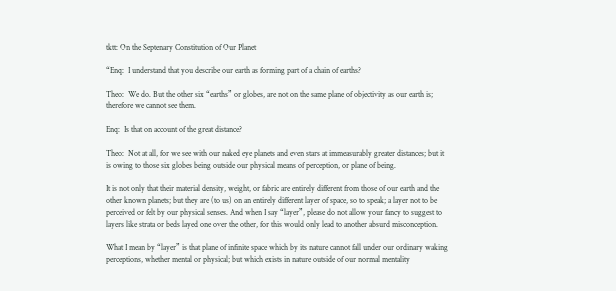tktt: On the Septenary Constitution of Our Planet

“Enq:  I understand that you describe our earth as forming part of a chain of earths?

Theo:  We do. But the other six “earths” or globes, are not on the same plane of objectivity as our earth is; therefore we cannot see them.

Enq:  Is that on account of the great distance?

Theo:  Not at all, for we see with our naked eye planets and even stars at immeasurably greater distances; but it is owing to those six globes being outside our physical means of perception, or plane of being.

It is not only that their material density, weight, or fabric are entirely different from those of our earth and the other known planets; but they are (to us) on an entirely different layer of space, so to speak; a layer not to be perceived or felt by our physical senses. And when I say “layer”, please do not allow your fancy to suggest to layers like strata or beds layed one over the other, for this would only lead to another absurd misconception.

What I mean by “layer” is that plane of infinite space which by its nature cannot fall under our ordinary waking perceptions, whether mental or physical; but which exists in nature outside of our normal mentality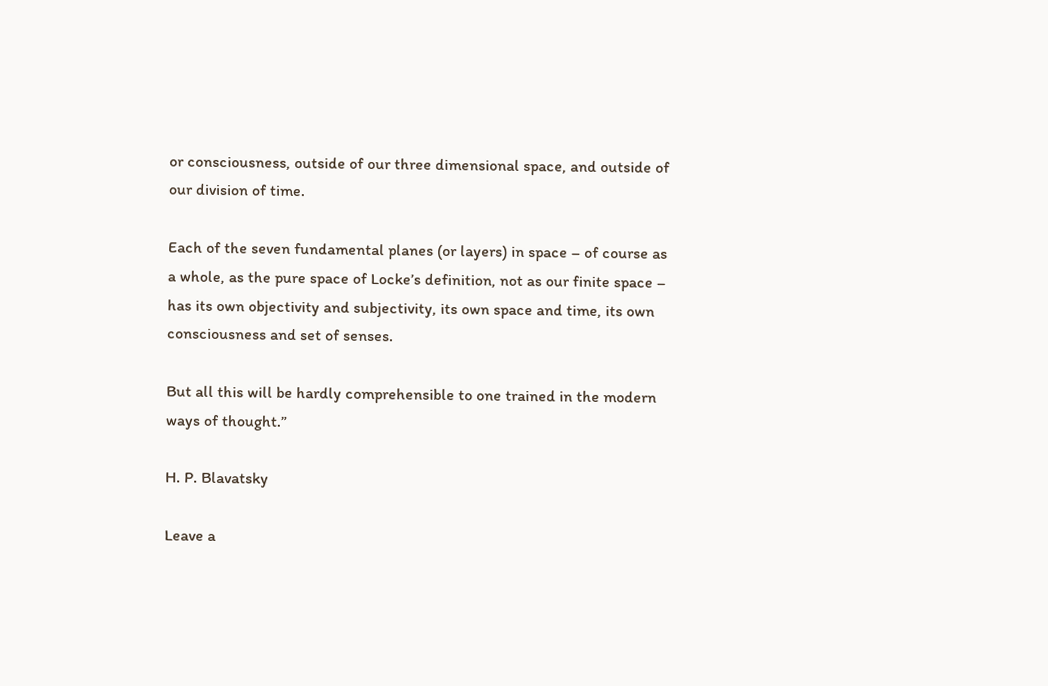or consciousness, outside of our three dimensional space, and outside of our division of time.

Each of the seven fundamental planes (or layers) in space – of course as a whole, as the pure space of Locke’s definition, not as our finite space – has its own objectivity and subjectivity, its own space and time, its own consciousness and set of senses.

But all this will be hardly comprehensible to one trained in the modern ways of thought.”

H. P. Blavatsky

Leave a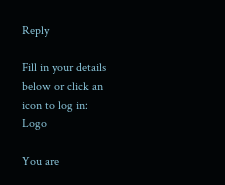Reply

Fill in your details below or click an icon to log in: Logo

You are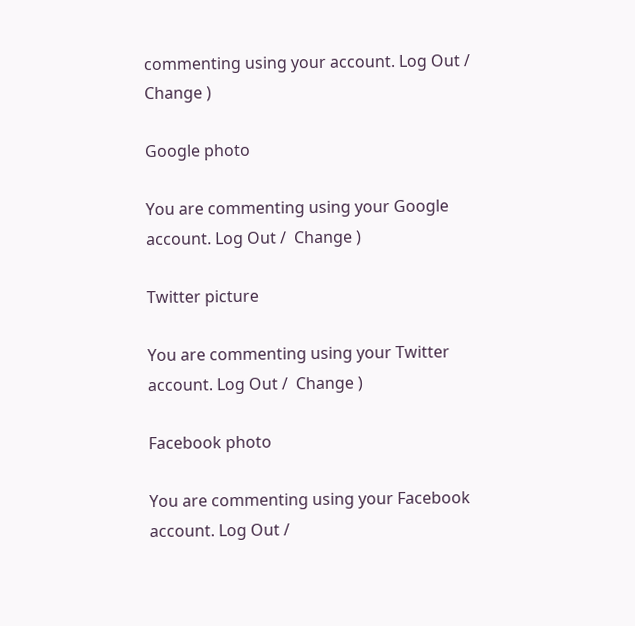commenting using your account. Log Out /  Change )

Google photo

You are commenting using your Google account. Log Out /  Change )

Twitter picture

You are commenting using your Twitter account. Log Out /  Change )

Facebook photo

You are commenting using your Facebook account. Log Out /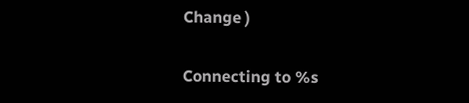Change )

Connecting to %s